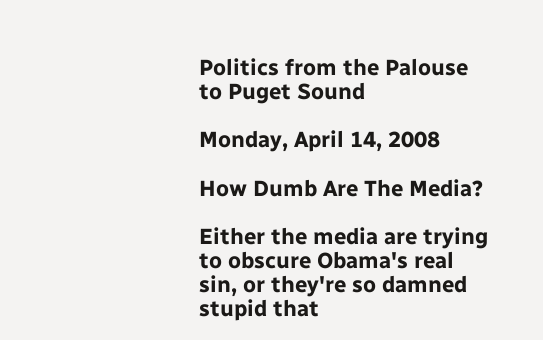Politics from the Palouse to Puget Sound

Monday, April 14, 2008

How Dumb Are The Media?

Either the media are trying to obscure Obama's real sin, or they're so damned stupid that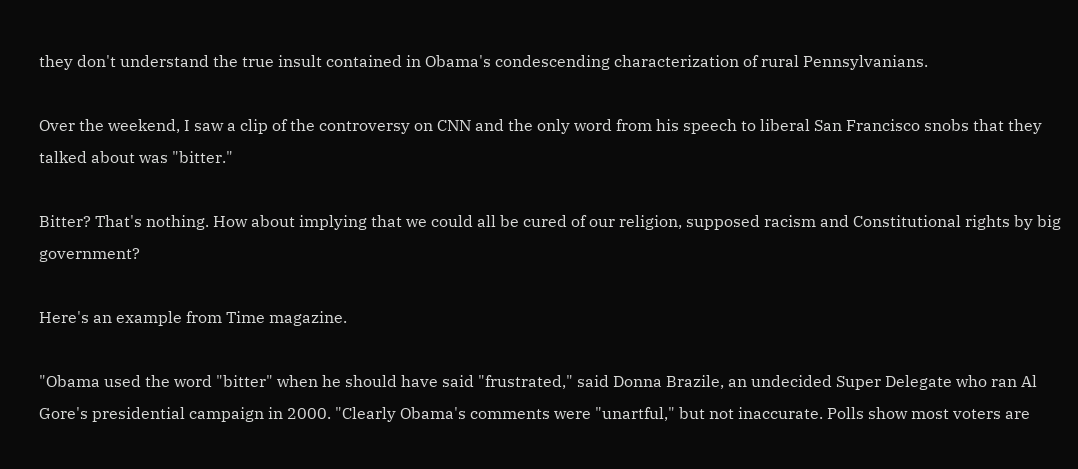they don't understand the true insult contained in Obama's condescending characterization of rural Pennsylvanians.

Over the weekend, I saw a clip of the controversy on CNN and the only word from his speech to liberal San Francisco snobs that they talked about was "bitter."

Bitter? That's nothing. How about implying that we could all be cured of our religion, supposed racism and Constitutional rights by big government?

Here's an example from Time magazine.

"Obama used the word "bitter" when he should have said "frustrated," said Donna Brazile, an undecided Super Delegate who ran Al Gore's presidential campaign in 2000. "Clearly Obama's comments were "unartful," but not inaccurate. Polls show most voters are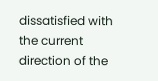dissatisfied with the current direction of the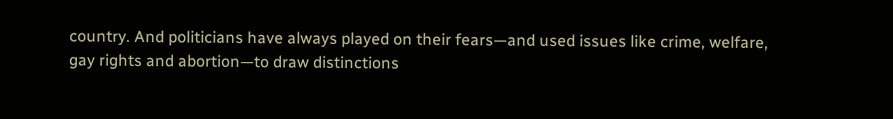country. And politicians have always played on their fears—and used issues like crime, welfare, gay rights and abortion—to draw distinctions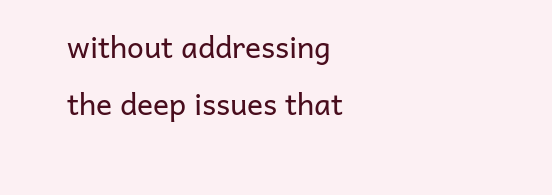without addressing the deep issues that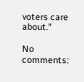voters care about."

No comments: